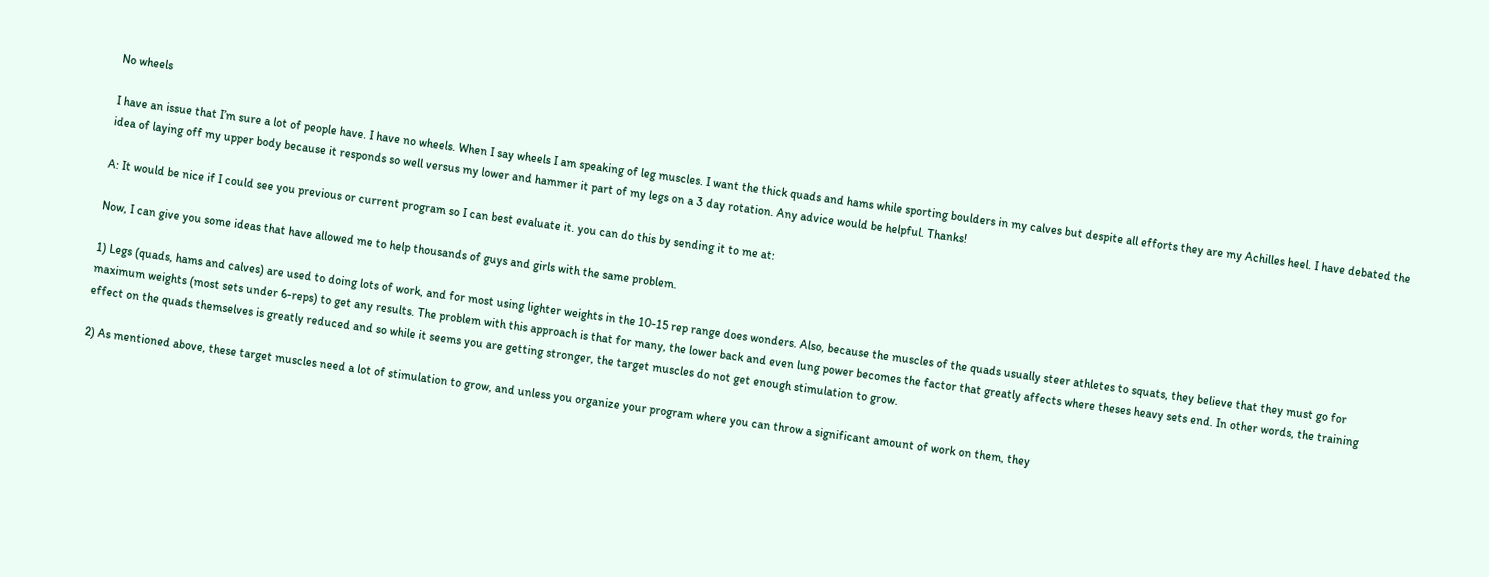No wheels

I have an issue that I’m sure a lot of people have. I have no wheels. When I say wheels I am speaking of leg muscles. I want the thick quads and hams while sporting boulders in my calves but despite all efforts they are my Achilles heel. I have debated the idea of laying off my upper body because it responds so well versus my lower and hammer it part of my legs on a 3 day rotation. Any advice would be helpful. Thanks!

A: It would be nice if I could see you previous or current program so I can best evaluate it. you can do this by sending it to me at:

Now, I can give you some ideas that have allowed me to help thousands of guys and girls with the same problem.

1) Legs (quads, hams and calves) are used to doing lots of work, and for most using lighter weights in the 10-15 rep range does wonders. Also, because the muscles of the quads usually steer athletes to squats, they believe that they must go for maximum weights (most sets under 6-reps) to get any results. The problem with this approach is that for many, the lower back and even lung power becomes the factor that greatly affects where theses heavy sets end. In other words, the training effect on the quads themselves is greatly reduced and so while it seems you are getting stronger, the target muscles do not get enough stimulation to grow.

2) As mentioned above, these target muscles need a lot of stimulation to grow, and unless you organize your program where you can throw a significant amount of work on them, they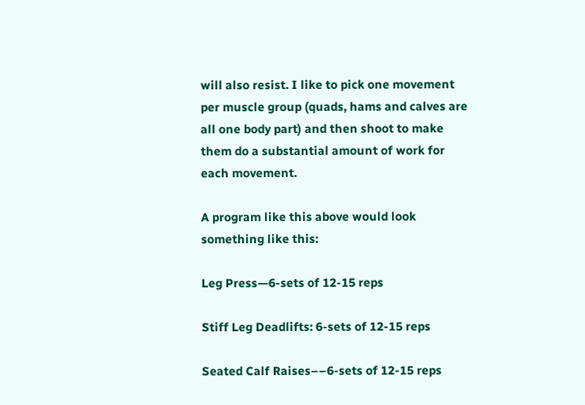will also resist. I like to pick one movement per muscle group (quads, hams and calves are all one body part) and then shoot to make them do a substantial amount of work for each movement.

A program like this above would look something like this:

Leg Press—6-sets of 12-15 reps

Stiff Leg Deadlifts: 6-sets of 12-15 reps

Seated Calf Raises––6-sets of 12-15 reps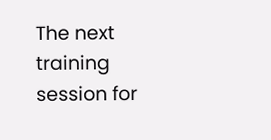The next training session for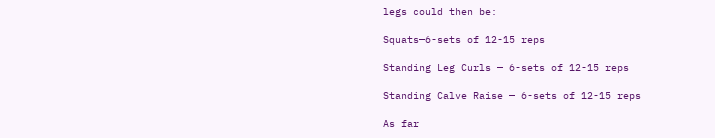legs could then be:

Squats—6-sets of 12-15 reps

Standing Leg Curls — 6-sets of 12-15 reps

Standing Calve Raise — 6-sets of 12-15 reps

As far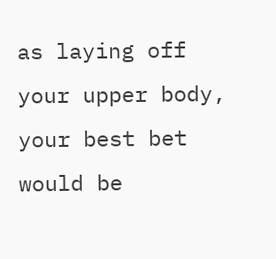as laying off your upper body, your best bet would be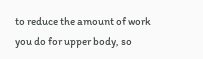to reduce the amount of work you do for upper body, so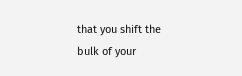that you shift the bulk of your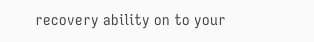recovery ability on to your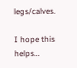legs/calves.

I hope this helps…